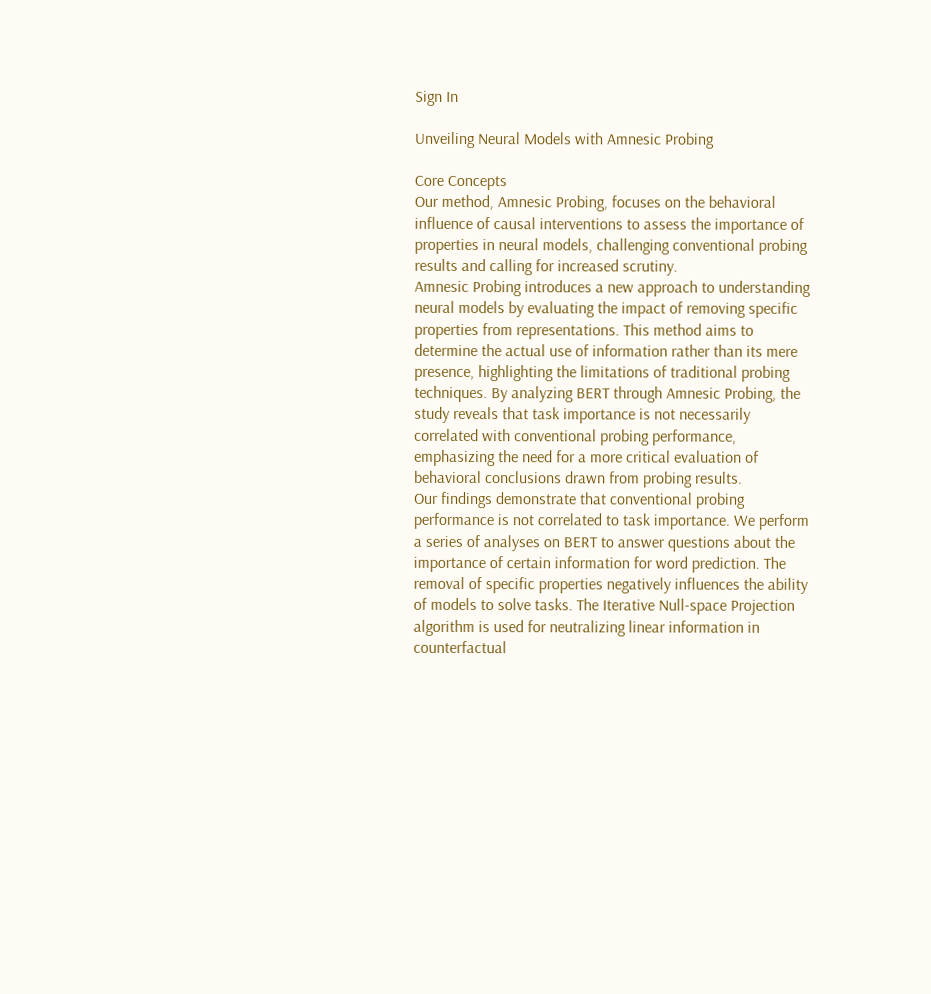Sign In

Unveiling Neural Models with Amnesic Probing

Core Concepts
Our method, Amnesic Probing, focuses on the behavioral influence of causal interventions to assess the importance of properties in neural models, challenging conventional probing results and calling for increased scrutiny.
Amnesic Probing introduces a new approach to understanding neural models by evaluating the impact of removing specific properties from representations. This method aims to determine the actual use of information rather than its mere presence, highlighting the limitations of traditional probing techniques. By analyzing BERT through Amnesic Probing, the study reveals that task importance is not necessarily correlated with conventional probing performance, emphasizing the need for a more critical evaluation of behavioral conclusions drawn from probing results.
Our findings demonstrate that conventional probing performance is not correlated to task importance. We perform a series of analyses on BERT to answer questions about the importance of certain information for word prediction. The removal of specific properties negatively influences the ability of models to solve tasks. The Iterative Null-space Projection algorithm is used for neutralizing linear information in counterfactual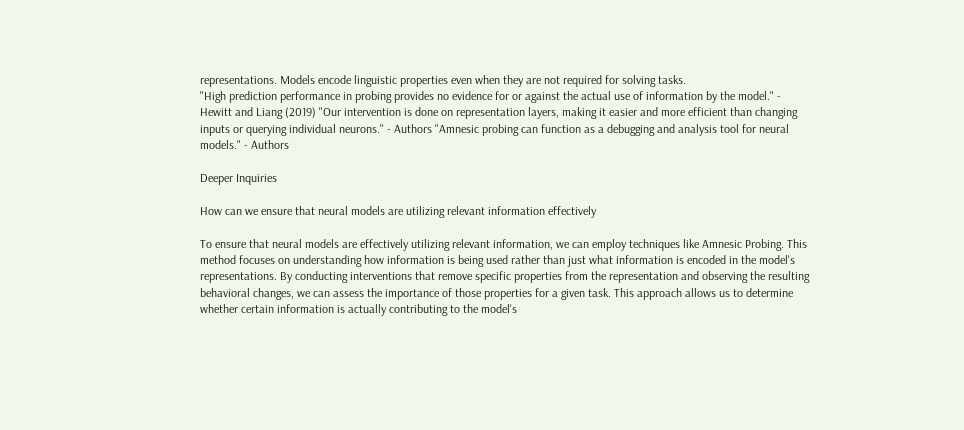representations. Models encode linguistic properties even when they are not required for solving tasks.
"High prediction performance in probing provides no evidence for or against the actual use of information by the model." - Hewitt and Liang (2019) "Our intervention is done on representation layers, making it easier and more efficient than changing inputs or querying individual neurons." - Authors "Amnesic probing can function as a debugging and analysis tool for neural models." - Authors

Deeper Inquiries

How can we ensure that neural models are utilizing relevant information effectively

To ensure that neural models are effectively utilizing relevant information, we can employ techniques like Amnesic Probing. This method focuses on understanding how information is being used rather than just what information is encoded in the model's representations. By conducting interventions that remove specific properties from the representation and observing the resulting behavioral changes, we can assess the importance of those properties for a given task. This approach allows us to determine whether certain information is actually contributing to the model's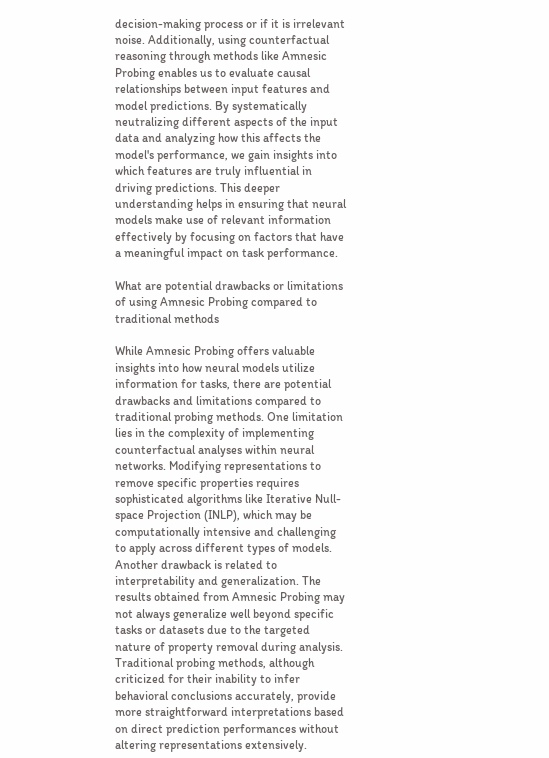decision-making process or if it is irrelevant noise. Additionally, using counterfactual reasoning through methods like Amnesic Probing enables us to evaluate causal relationships between input features and model predictions. By systematically neutralizing different aspects of the input data and analyzing how this affects the model's performance, we gain insights into which features are truly influential in driving predictions. This deeper understanding helps in ensuring that neural models make use of relevant information effectively by focusing on factors that have a meaningful impact on task performance.

What are potential drawbacks or limitations of using Amnesic Probing compared to traditional methods

While Amnesic Probing offers valuable insights into how neural models utilize information for tasks, there are potential drawbacks and limitations compared to traditional probing methods. One limitation lies in the complexity of implementing counterfactual analyses within neural networks. Modifying representations to remove specific properties requires sophisticated algorithms like Iterative Null-space Projection (INLP), which may be computationally intensive and challenging to apply across different types of models. Another drawback is related to interpretability and generalization. The results obtained from Amnesic Probing may not always generalize well beyond specific tasks or datasets due to the targeted nature of property removal during analysis. Traditional probing methods, although criticized for their inability to infer behavioral conclusions accurately, provide more straightforward interpretations based on direct prediction performances without altering representations extensively.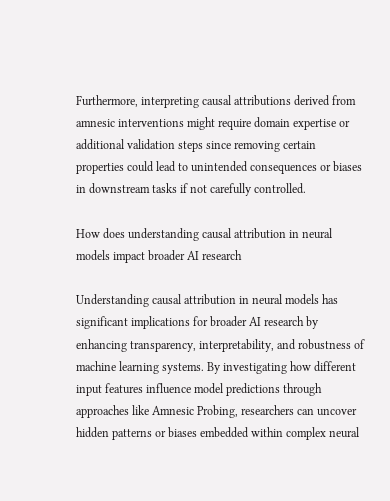Furthermore, interpreting causal attributions derived from amnesic interventions might require domain expertise or additional validation steps since removing certain properties could lead to unintended consequences or biases in downstream tasks if not carefully controlled.

How does understanding causal attribution in neural models impact broader AI research

Understanding causal attribution in neural models has significant implications for broader AI research by enhancing transparency, interpretability, and robustness of machine learning systems. By investigating how different input features influence model predictions through approaches like Amnesic Probing, researchers can uncover hidden patterns or biases embedded within complex neural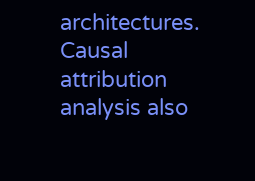architectures. Causal attribution analysis also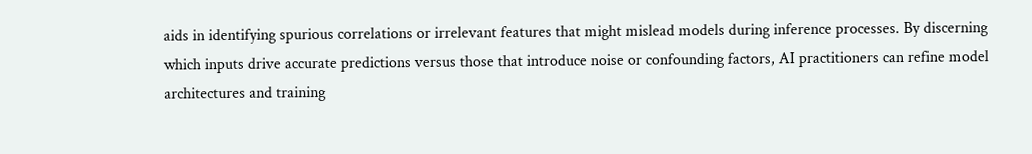aids in identifying spurious correlations or irrelevant features that might mislead models during inference processes. By discerning which inputs drive accurate predictions versus those that introduce noise or confounding factors, AI practitioners can refine model architectures and training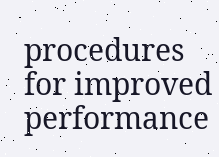procedures for improved performance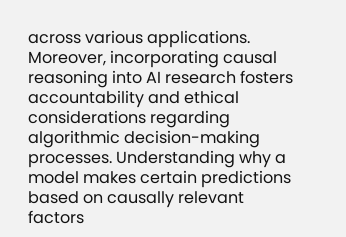across various applications. Moreover, incorporating causal reasoning into AI research fosters accountability and ethical considerations regarding algorithmic decision-making processes. Understanding why a model makes certain predictions based on causally relevant factors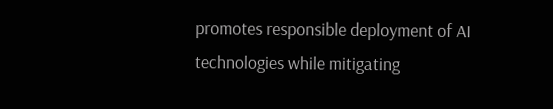promotes responsible deployment of AI technologies while mitigating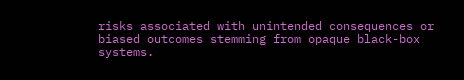risks associated with unintended consequences or biased outcomes stemming from opaque black-box systems.